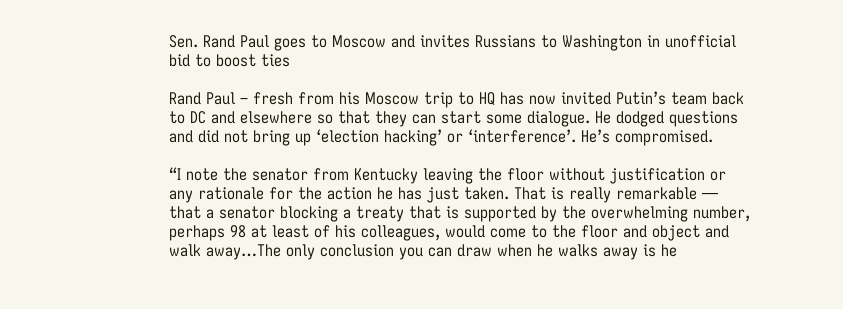Sen. Rand Paul goes to Moscow and invites Russians to Washington in unofficial bid to boost ties

Rand Paul – fresh from his Moscow trip to HQ has now invited Putin’s team back to DC and elsewhere so that they can start some dialogue. He dodged questions and did not bring up ‘election hacking’ or ‘interference’. He’s compromised.

“I note the senator from Kentucky leaving the floor without justification or any rationale for the action he has just taken. That is really remarkable — that a senator blocking a treaty that is supported by the overwhelming number, perhaps 98 at least of his colleagues, would come to the floor and object and walk away…The only conclusion you can draw when he walks away is he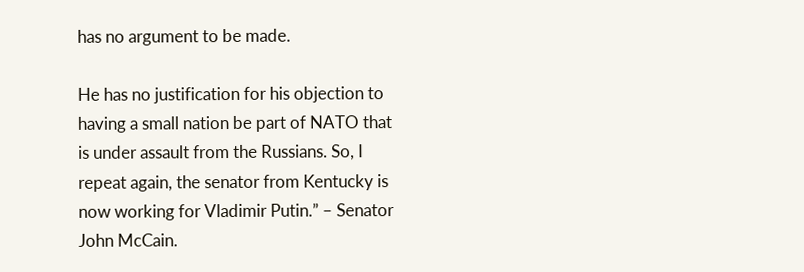has no argument to be made.

He has no justification for his objection to having a small nation be part of NATO that is under assault from the Russians. So, I repeat again, the senator from Kentucky is now working for Vladimir Putin.” – Senator John McCain.